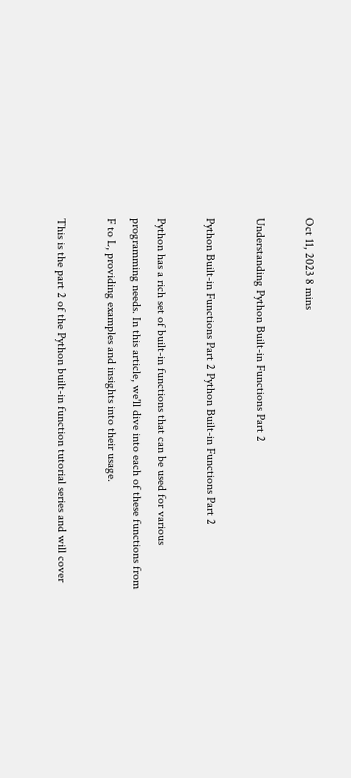Oct 11, 2023 8 mins

Understanding Python Built-in Functions Part 2

Python Built-in Functions Part 2 Python Built-in Functions Part 2

Python has a rich set of built-in functions that can be used for various programming needs. In this article, we'll dive into each of these functions from F to L, providing examples and insights into their usage.

This is the part 2 of the Python built-in function tutorial series and will cover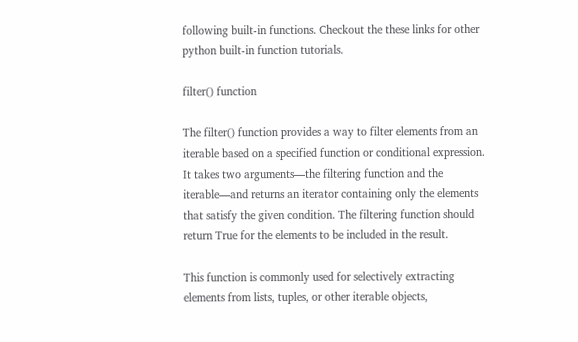following built-in functions. Checkout the these links for other python built-in function tutorials.

filter() function

The filter() function provides a way to filter elements from an iterable based on a specified function or conditional expression. It takes two arguments—the filtering function and the iterable—and returns an iterator containing only the elements that satisfy the given condition. The filtering function should return True for the elements to be included in the result.

This function is commonly used for selectively extracting elements from lists, tuples, or other iterable objects,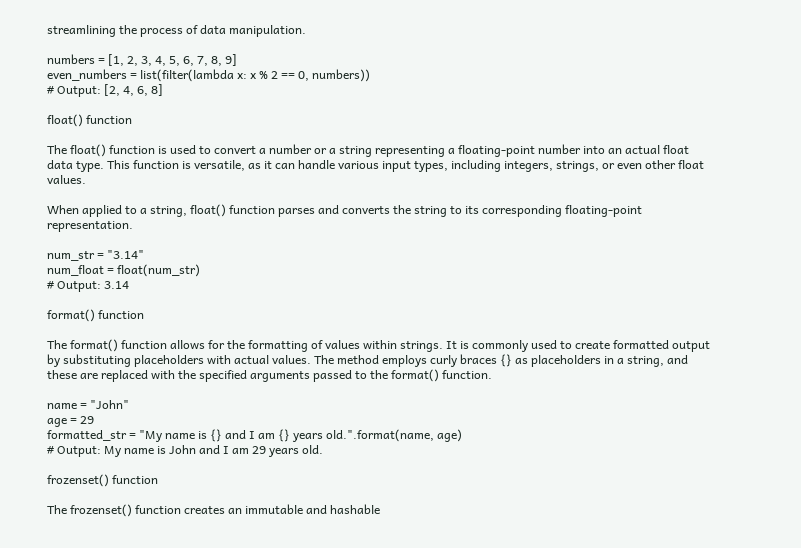streamlining the process of data manipulation.

numbers = [1, 2, 3, 4, 5, 6, 7, 8, 9]
even_numbers = list(filter(lambda x: x % 2 == 0, numbers))
# Output: [2, 4, 6, 8]

float() function

The float() function is used to convert a number or a string representing a floating-point number into an actual float data type. This function is versatile, as it can handle various input types, including integers, strings, or even other float values.

When applied to a string, float() function parses and converts the string to its corresponding floating-point representation.

num_str = "3.14"
num_float = float(num_str)
# Output: 3.14

format() function

The format() function allows for the formatting of values within strings. It is commonly used to create formatted output by substituting placeholders with actual values. The method employs curly braces {} as placeholders in a string, and these are replaced with the specified arguments passed to the format() function.

name = "John"
age = 29
formatted_str = "My name is {} and I am {} years old.".format(name, age)
# Output: My name is John and I am 29 years old.

frozenset() function

The frozenset() function creates an immutable and hashable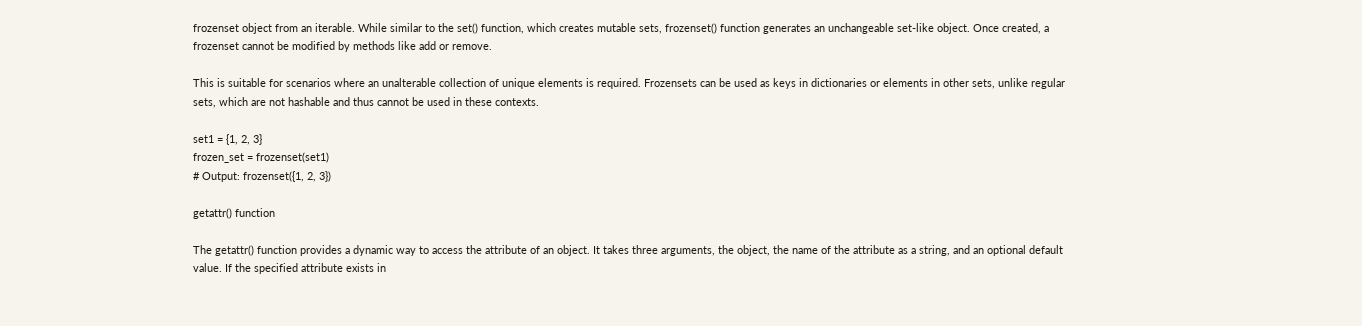frozenset object from an iterable. While similar to the set() function, which creates mutable sets, frozenset() function generates an unchangeable set-like object. Once created, a frozenset cannot be modified by methods like add or remove.

This is suitable for scenarios where an unalterable collection of unique elements is required. Frozensets can be used as keys in dictionaries or elements in other sets, unlike regular sets, which are not hashable and thus cannot be used in these contexts.

set1 = {1, 2, 3}
frozen_set = frozenset(set1)
# Output: frozenset({1, 2, 3})

getattr() function

The getattr() function provides a dynamic way to access the attribute of an object. It takes three arguments, the object, the name of the attribute as a string, and an optional default value. If the specified attribute exists in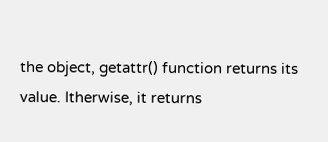the object, getattr() function returns its value. Itherwise, it returns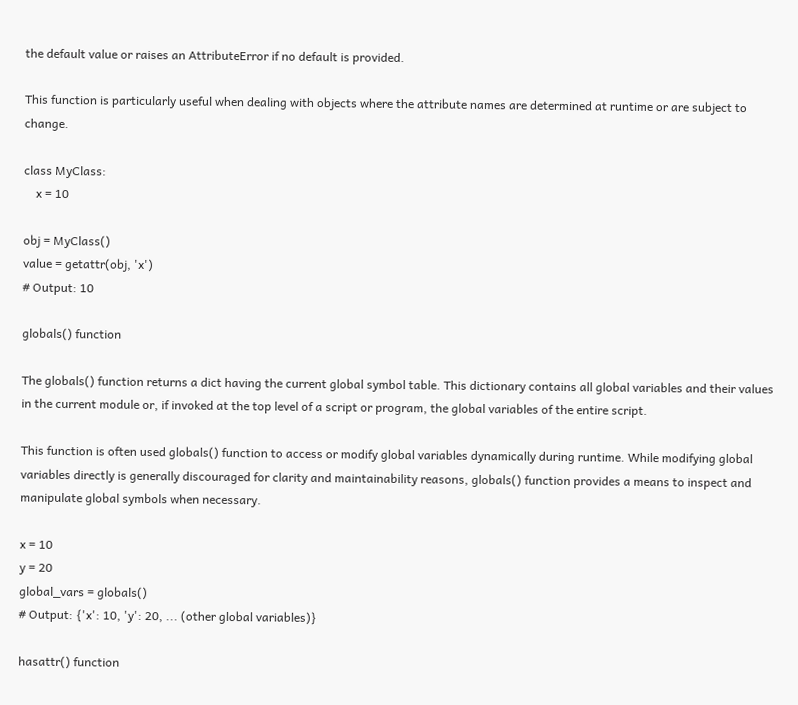the default value or raises an AttributeError if no default is provided.

This function is particularly useful when dealing with objects where the attribute names are determined at runtime or are subject to change.

class MyClass:
    x = 10

obj = MyClass()
value = getattr(obj, 'x')
# Output: 10

globals() function

The globals() function returns a dict having the current global symbol table. This dictionary contains all global variables and their values in the current module or, if invoked at the top level of a script or program, the global variables of the entire script.

This function is often used globals() function to access or modify global variables dynamically during runtime. While modifying global variables directly is generally discouraged for clarity and maintainability reasons, globals() function provides a means to inspect and manipulate global symbols when necessary.

x = 10
y = 20
global_vars = globals()
# Output: {'x': 10, 'y': 20, ... (other global variables)}

hasattr() function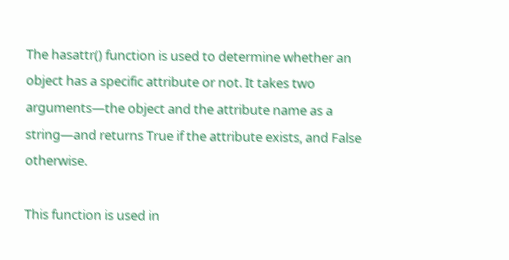The hasattr() function is used to determine whether an object has a specific attribute or not. It takes two arguments—the object and the attribute name as a string—and returns True if the attribute exists, and False otherwise.

This function is used in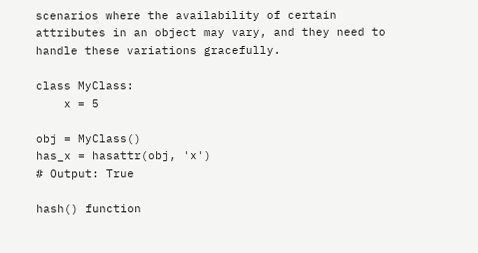scenarios where the availability of certain attributes in an object may vary, and they need to handle these variations gracefully.

class MyClass:
    x = 5

obj = MyClass()
has_x = hasattr(obj, 'x')
# Output: True

hash() function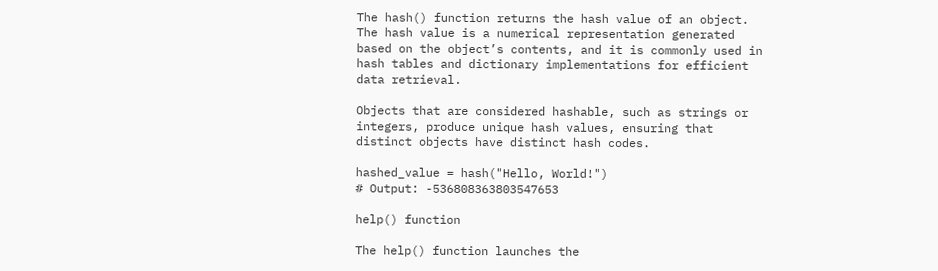The hash() function returns the hash value of an object. The hash value is a numerical representation generated based on the object’s contents, and it is commonly used in hash tables and dictionary implementations for efficient data retrieval.

Objects that are considered hashable, such as strings or integers, produce unique hash values, ensuring that distinct objects have distinct hash codes.

hashed_value = hash("Hello, World!")
# Output: -536808363803547653

help() function

The help() function launches the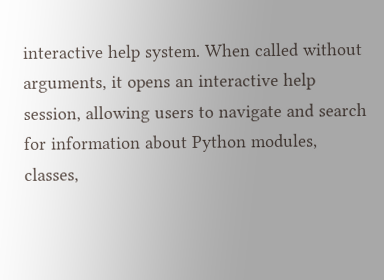interactive help system. When called without arguments, it opens an interactive help session, allowing users to navigate and search for information about Python modules, classes,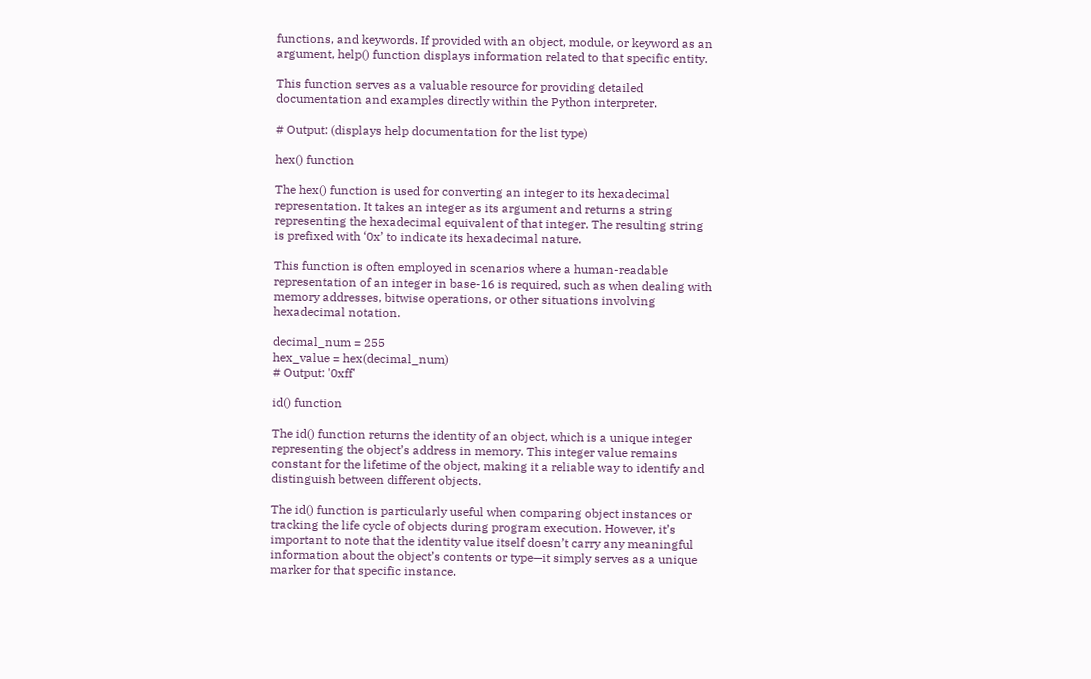functions, and keywords. If provided with an object, module, or keyword as an argument, help() function displays information related to that specific entity.

This function serves as a valuable resource for providing detailed documentation and examples directly within the Python interpreter.

# Output: (displays help documentation for the list type)

hex() function

The hex() function is used for converting an integer to its hexadecimal representation. It takes an integer as its argument and returns a string representing the hexadecimal equivalent of that integer. The resulting string is prefixed with ‘0x’ to indicate its hexadecimal nature.

This function is often employed in scenarios where a human-readable representation of an integer in base-16 is required, such as when dealing with memory addresses, bitwise operations, or other situations involving hexadecimal notation.

decimal_num = 255
hex_value = hex(decimal_num)
# Output: '0xff'

id() function

The id() function returns the identity of an object, which is a unique integer representing the object’s address in memory. This integer value remains constant for the lifetime of the object, making it a reliable way to identify and distinguish between different objects.

The id() function is particularly useful when comparing object instances or tracking the life cycle of objects during program execution. However, it’s important to note that the identity value itself doesn’t carry any meaningful information about the object’s contents or type—it simply serves as a unique marker for that specific instance.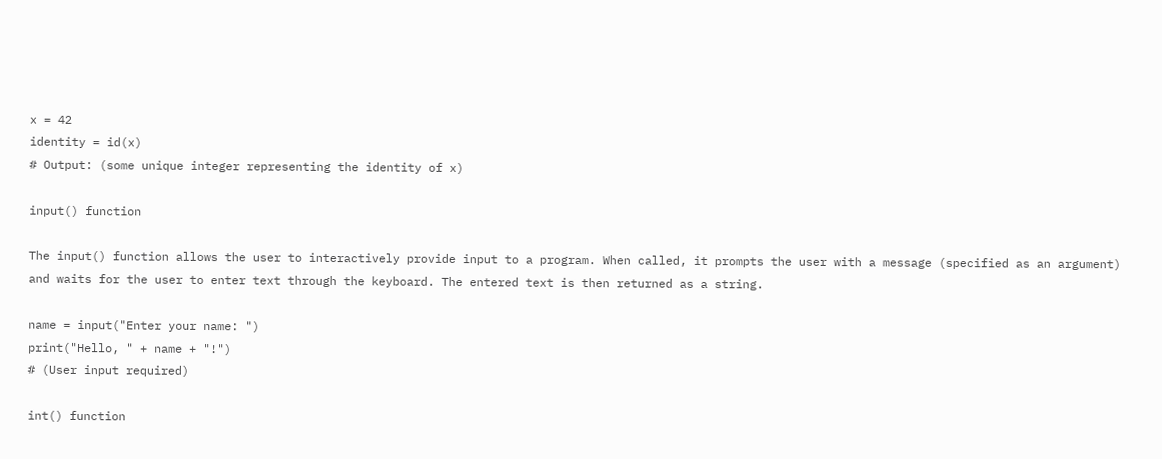x = 42
identity = id(x)
# Output: (some unique integer representing the identity of x)

input() function

The input() function allows the user to interactively provide input to a program. When called, it prompts the user with a message (specified as an argument) and waits for the user to enter text through the keyboard. The entered text is then returned as a string.

name = input("Enter your name: ")
print("Hello, " + name + "!")
# (User input required)

int() function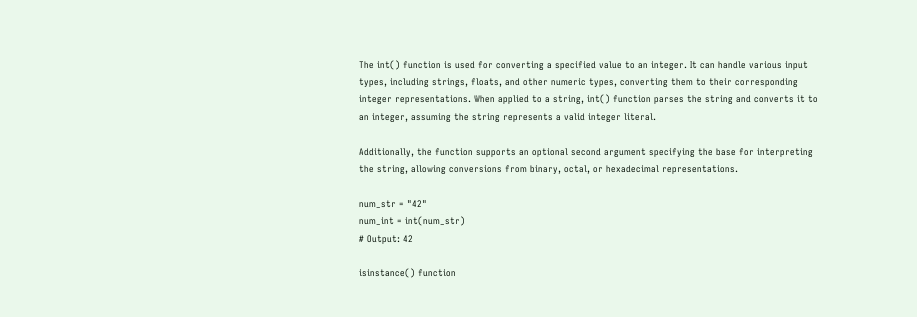The int() function is used for converting a specified value to an integer. It can handle various input types, including strings, floats, and other numeric types, converting them to their corresponding integer representations. When applied to a string, int() function parses the string and converts it to an integer, assuming the string represents a valid integer literal.

Additionally, the function supports an optional second argument specifying the base for interpreting the string, allowing conversions from binary, octal, or hexadecimal representations.

num_str = "42"
num_int = int(num_str)
# Output: 42

isinstance() function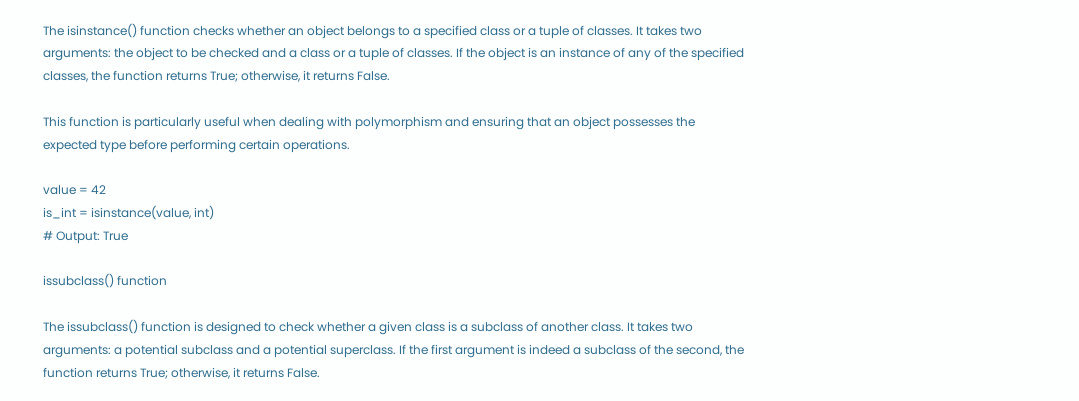The isinstance() function checks whether an object belongs to a specified class or a tuple of classes. It takes two arguments: the object to be checked and a class or a tuple of classes. If the object is an instance of any of the specified classes, the function returns True; otherwise, it returns False.

This function is particularly useful when dealing with polymorphism and ensuring that an object possesses the expected type before performing certain operations.

value = 42
is_int = isinstance(value, int)
# Output: True

issubclass() function

The issubclass() function is designed to check whether a given class is a subclass of another class. It takes two arguments: a potential subclass and a potential superclass. If the first argument is indeed a subclass of the second, the function returns True; otherwise, it returns False.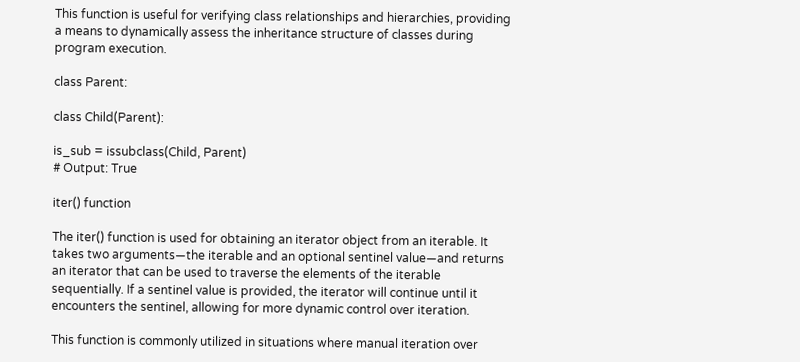This function is useful for verifying class relationships and hierarchies, providing a means to dynamically assess the inheritance structure of classes during program execution.

class Parent:

class Child(Parent):

is_sub = issubclass(Child, Parent)
# Output: True

iter() function

The iter() function is used for obtaining an iterator object from an iterable. It takes two arguments—the iterable and an optional sentinel value—and returns an iterator that can be used to traverse the elements of the iterable sequentially. If a sentinel value is provided, the iterator will continue until it encounters the sentinel, allowing for more dynamic control over iteration.

This function is commonly utilized in situations where manual iteration over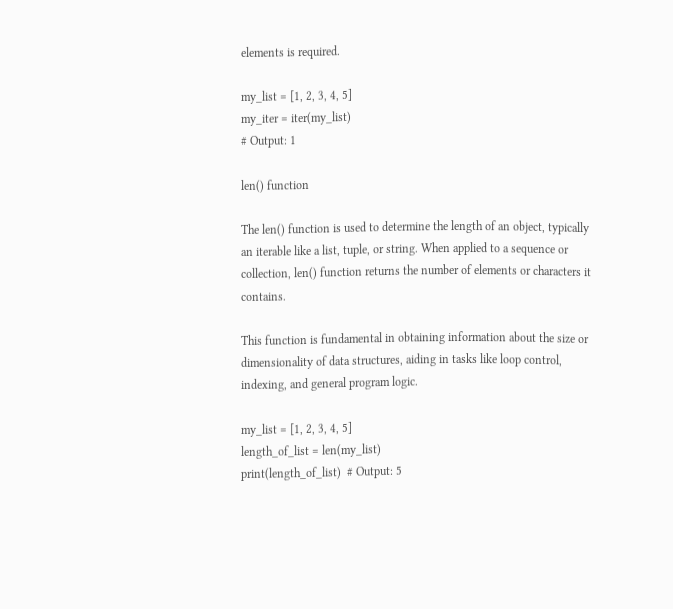elements is required.

my_list = [1, 2, 3, 4, 5]
my_iter = iter(my_list)
# Output: 1

len() function

The len() function is used to determine the length of an object, typically an iterable like a list, tuple, or string. When applied to a sequence or collection, len() function returns the number of elements or characters it contains.

This function is fundamental in obtaining information about the size or dimensionality of data structures, aiding in tasks like loop control, indexing, and general program logic.

my_list = [1, 2, 3, 4, 5]
length_of_list = len(my_list)
print(length_of_list)  # Output: 5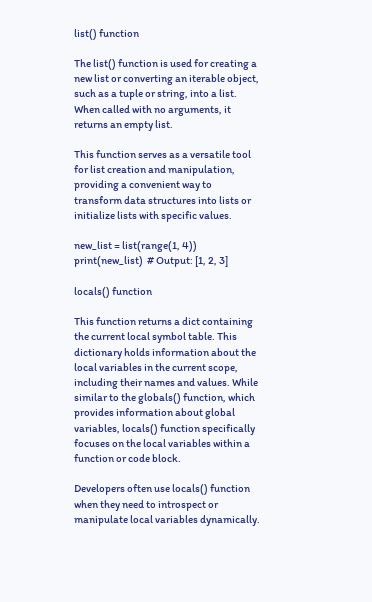list() function

The list() function is used for creating a new list or converting an iterable object, such as a tuple or string, into a list. When called with no arguments, it returns an empty list.

This function serves as a versatile tool for list creation and manipulation, providing a convenient way to transform data structures into lists or initialize lists with specific values.

new_list = list(range(1, 4))
print(new_list)  # Output: [1, 2, 3]

locals() function

This function returns a dict containing the current local symbol table. This dictionary holds information about the local variables in the current scope, including their names and values. While similar to the globals() function, which provides information about global variables, locals() function specifically focuses on the local variables within a function or code block.

Developers often use locals() function when they need to introspect or manipulate local variables dynamically.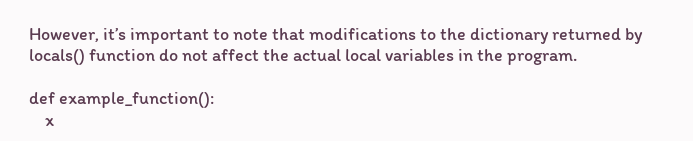However, it’s important to note that modifications to the dictionary returned by locals() function do not affect the actual local variables in the program.

def example_function():
    x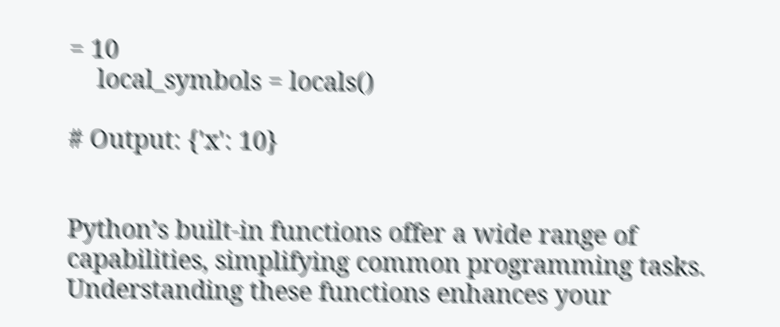= 10
    local_symbols = locals()

# Output: {'x': 10}


Python’s built-in functions offer a wide range of capabilities, simplifying common programming tasks. Understanding these functions enhances your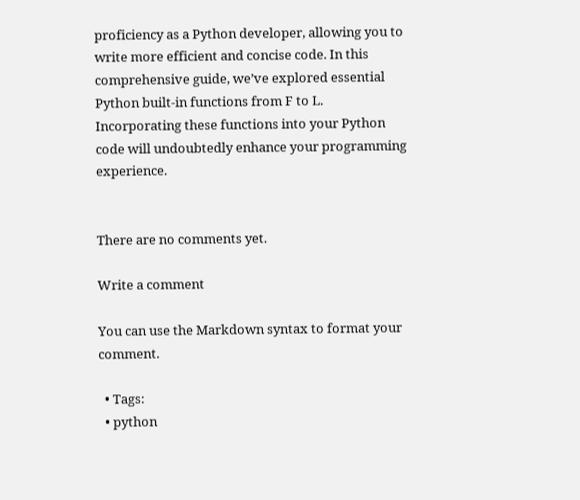proficiency as a Python developer, allowing you to write more efficient and concise code. In this comprehensive guide, we’ve explored essential Python built-in functions from F to L. Incorporating these functions into your Python code will undoubtedly enhance your programming experience.


There are no comments yet.

Write a comment

You can use the Markdown syntax to format your comment.

  • Tags:
  • python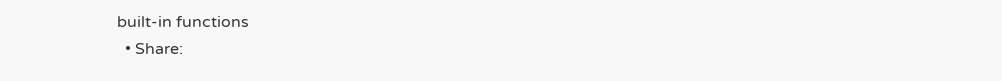built-in functions
  • Share: